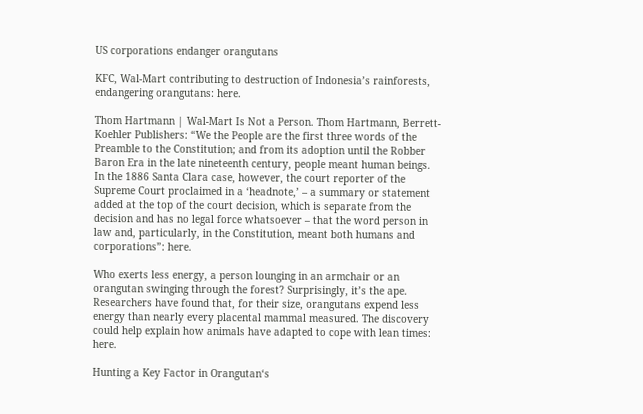US corporations endanger orangutans

KFC, Wal-Mart contributing to destruction of Indonesia’s rainforests, endangering orangutans: here.

Thom Hartmann | Wal-Mart Is Not a Person. Thom Hartmann, Berrett-Koehler Publishers: “We the People are the first three words of the Preamble to the Constitution; and from its adoption until the Robber Baron Era in the late nineteenth century, people meant human beings. In the 1886 Santa Clara case, however, the court reporter of the Supreme Court proclaimed in a ‘headnote‚’ – a summary or statement added at the top of the court decision, which is separate from the decision and has no legal force whatsoever – that the word person in law and, particularly, in the Constitution, meant both humans and corporations”: here.

Who exerts less energy, a person lounging in an armchair or an orangutan swinging through the forest? Surprisingly, it’s the ape. Researchers have found that, for their size, orangutans expend less energy than nearly every placental mammal measured. The discovery could help explain how animals have adapted to cope with lean times: here.

Hunting a Key Factor in Orangutan‘s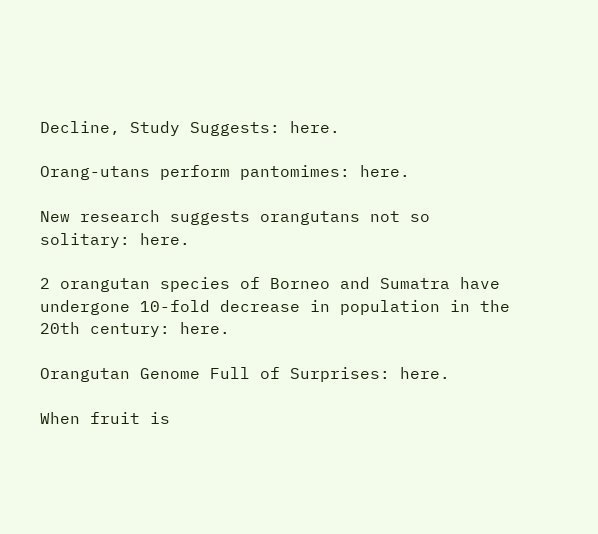Decline, Study Suggests: here.

Orang-utans perform pantomimes: here.

New research suggests orangutans not so solitary: here.

2 orangutan species of Borneo and Sumatra have undergone 10-fold decrease in population in the 20th century: here.

Orangutan Genome Full of Surprises: here.

When fruit is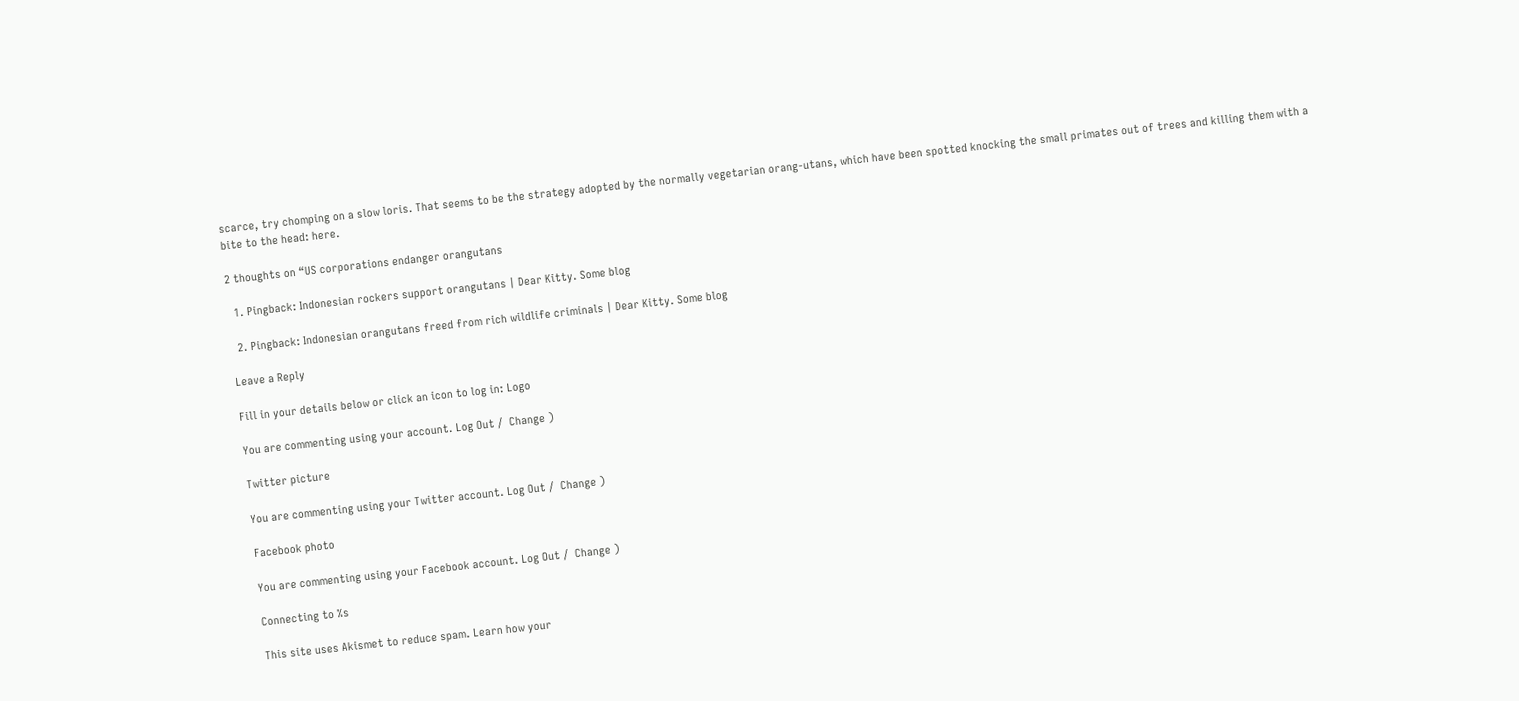scarce, try chomping on a slow loris. That seems to be the strategy adopted by the normally vegetarian orang-utans, which have been spotted knocking the small primates out of trees and killing them with a bite to the head: here.

2 thoughts on “US corporations endanger orangutans

  1. Pingback: Indonesian rockers support orangutans | Dear Kitty. Some blog

  2. Pingback: Indonesian orangutans freed from rich wildlife criminals | Dear Kitty. Some blog

Leave a Reply

Fill in your details below or click an icon to log in: Logo

You are commenting using your account. Log Out /  Change )

Twitter picture

You are commenting using your Twitter account. Log Out /  Change )

Facebook photo

You are commenting using your Facebook account. Log Out /  Change )

Connecting to %s

This site uses Akismet to reduce spam. Learn how your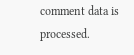comment data is processed.